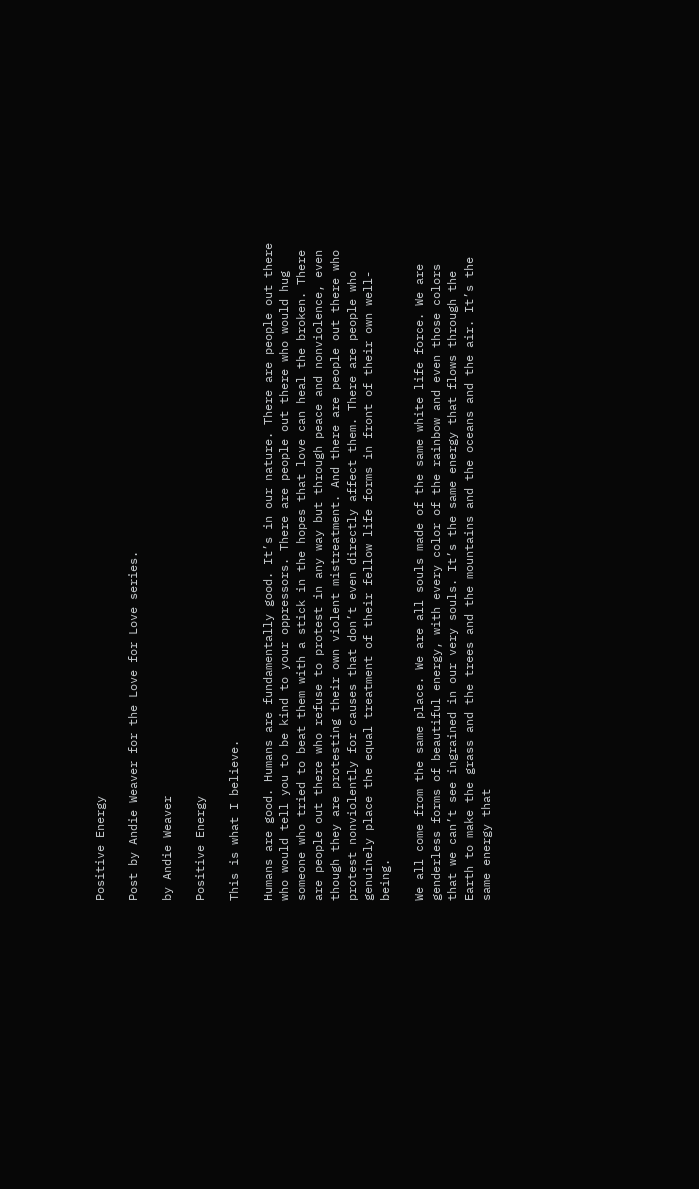Positive Energy

Post by Andie Weaver for the Love for Love series.

by Andie Weaver

Positive Energy

This is what I believe.

Humans are good. Humans are fundamentally good. It’s in our nature. There are people out there who would tell you to be kind to your oppressors. There are people out there who would hug someone who tried to beat them with a stick in the hopes that love can heal the broken. There are people out there who refuse to protest in any way but through peace and nonviolence, even though they are protesting their own violent mistreatment. And there are people out there who protest nonviolently for causes that don’t even directly affect them. There are people who genuinely place the equal treatment of their fellow life forms in front of their own well-being.

We all come from the same place. We are all souls made of the same white life force. We are genderless forms of beautiful energy, with every color of the rainbow and even those colors that we can’t see ingrained in our very souls. It’s the same energy that flows through the Earth to make the grass and the trees and the mountains and the oceans and the air. It’s the same energy that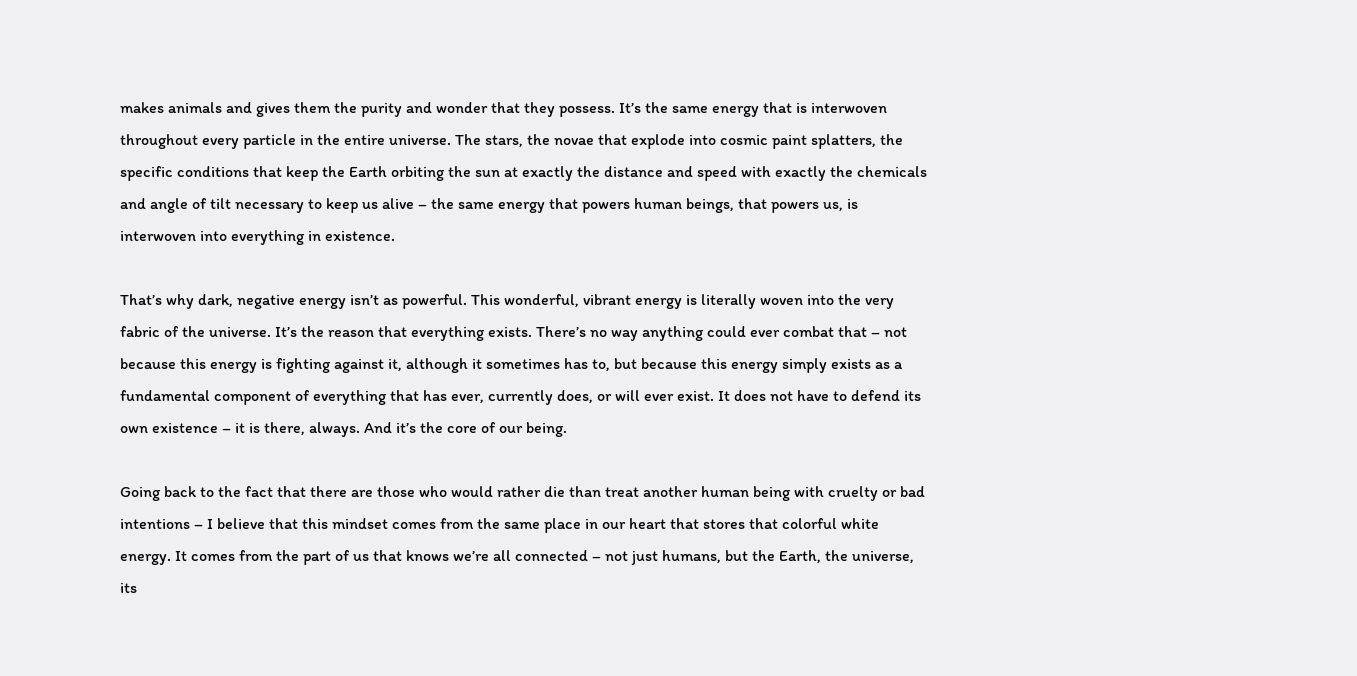makes animals and gives them the purity and wonder that they possess. It’s the same energy that is interwoven throughout every particle in the entire universe. The stars, the novae that explode into cosmic paint splatters, the specific conditions that keep the Earth orbiting the sun at exactly the distance and speed with exactly the chemicals and angle of tilt necessary to keep us alive – the same energy that powers human beings, that powers us, is interwoven into everything in existence.

That’s why dark, negative energy isn’t as powerful. This wonderful, vibrant energy is literally woven into the very fabric of the universe. It’s the reason that everything exists. There’s no way anything could ever combat that – not because this energy is fighting against it, although it sometimes has to, but because this energy simply exists as a fundamental component of everything that has ever, currently does, or will ever exist. It does not have to defend its own existence – it is there, always. And it’s the core of our being.

Going back to the fact that there are those who would rather die than treat another human being with cruelty or bad intentions – I believe that this mindset comes from the same place in our heart that stores that colorful white energy. It comes from the part of us that knows we’re all connected – not just humans, but the Earth, the universe, its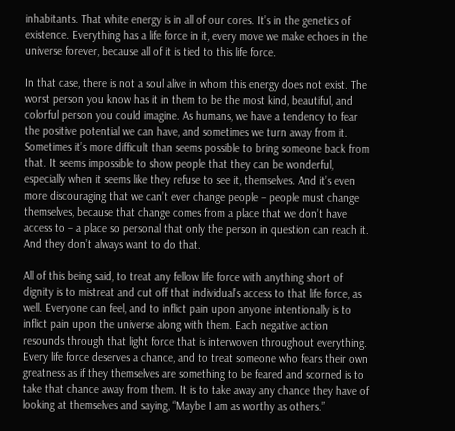inhabitants. That white energy is in all of our cores. It’s in the genetics of existence. Everything has a life force in it, every move we make echoes in the universe forever, because all of it is tied to this life force.

In that case, there is not a soul alive in whom this energy does not exist. The worst person you know has it in them to be the most kind, beautiful, and colorful person you could imagine. As humans, we have a tendency to fear the positive potential we can have, and sometimes we turn away from it. Sometimes it’s more difficult than seems possible to bring someone back from that. It seems impossible to show people that they can be wonderful, especially when it seems like they refuse to see it, themselves. And it’s even more discouraging that we can’t ever change people – people must change themselves, because that change comes from a place that we don’t have access to – a place so personal that only the person in question can reach it. And they don’t always want to do that.

All of this being said, to treat any fellow life force with anything short of dignity is to mistreat and cut off that individual’s access to that life force, as well. Everyone can feel, and to inflict pain upon anyone intentionally is to inflict pain upon the universe along with them. Each negative action resounds through that light force that is interwoven throughout everything. Every life force deserves a chance, and to treat someone who fears their own greatness as if they themselves are something to be feared and scorned is to take that chance away from them. It is to take away any chance they have of looking at themselves and saying, “Maybe I am as worthy as others.”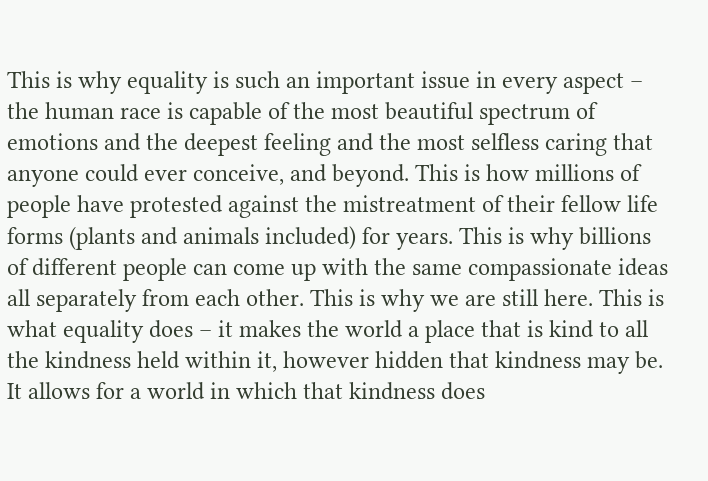This is why equality is such an important issue in every aspect – the human race is capable of the most beautiful spectrum of emotions and the deepest feeling and the most selfless caring that anyone could ever conceive, and beyond. This is how millions of people have protested against the mistreatment of their fellow life forms (plants and animals included) for years. This is why billions of different people can come up with the same compassionate ideas all separately from each other. This is why we are still here. This is what equality does – it makes the world a place that is kind to all the kindness held within it, however hidden that kindness may be. It allows for a world in which that kindness does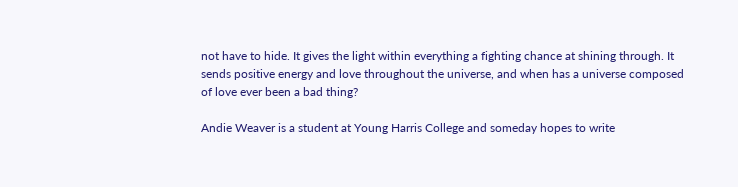not have to hide. It gives the light within everything a fighting chance at shining through. It sends positive energy and love throughout the universe, and when has a universe composed of love ever been a bad thing?

Andie Weaver is a student at Young Harris College and someday hopes to write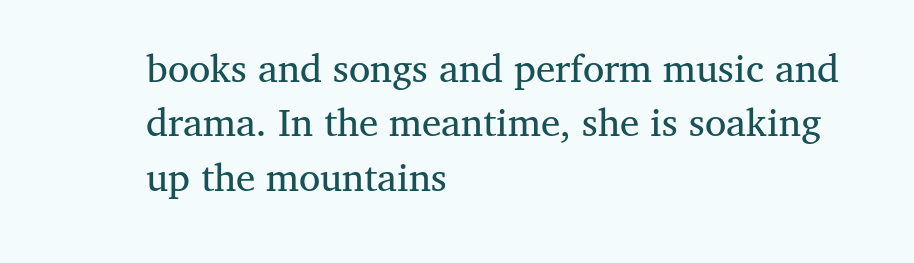books and songs and perform music and drama. In the meantime, she is soaking up the mountains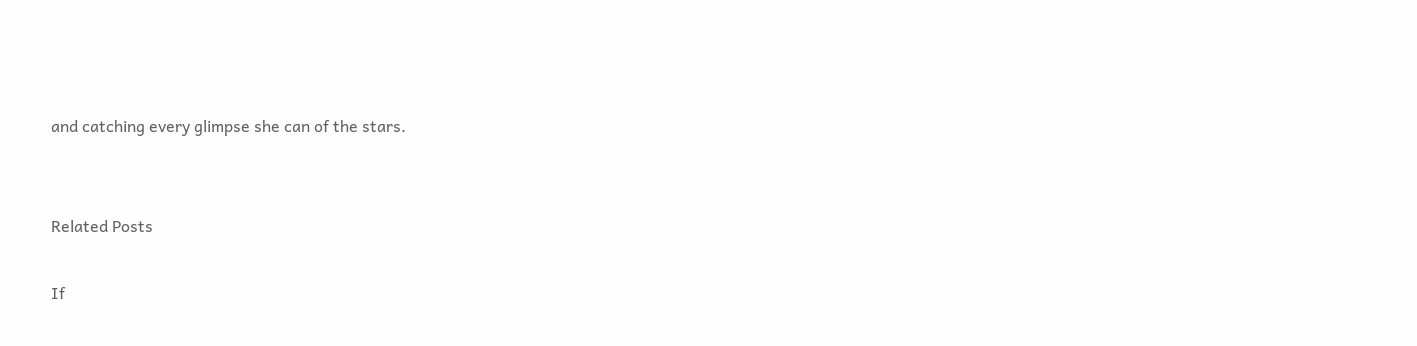and catching every glimpse she can of the stars.


Related Posts

If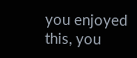you enjoyed this, you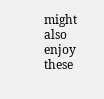might also enjoy these